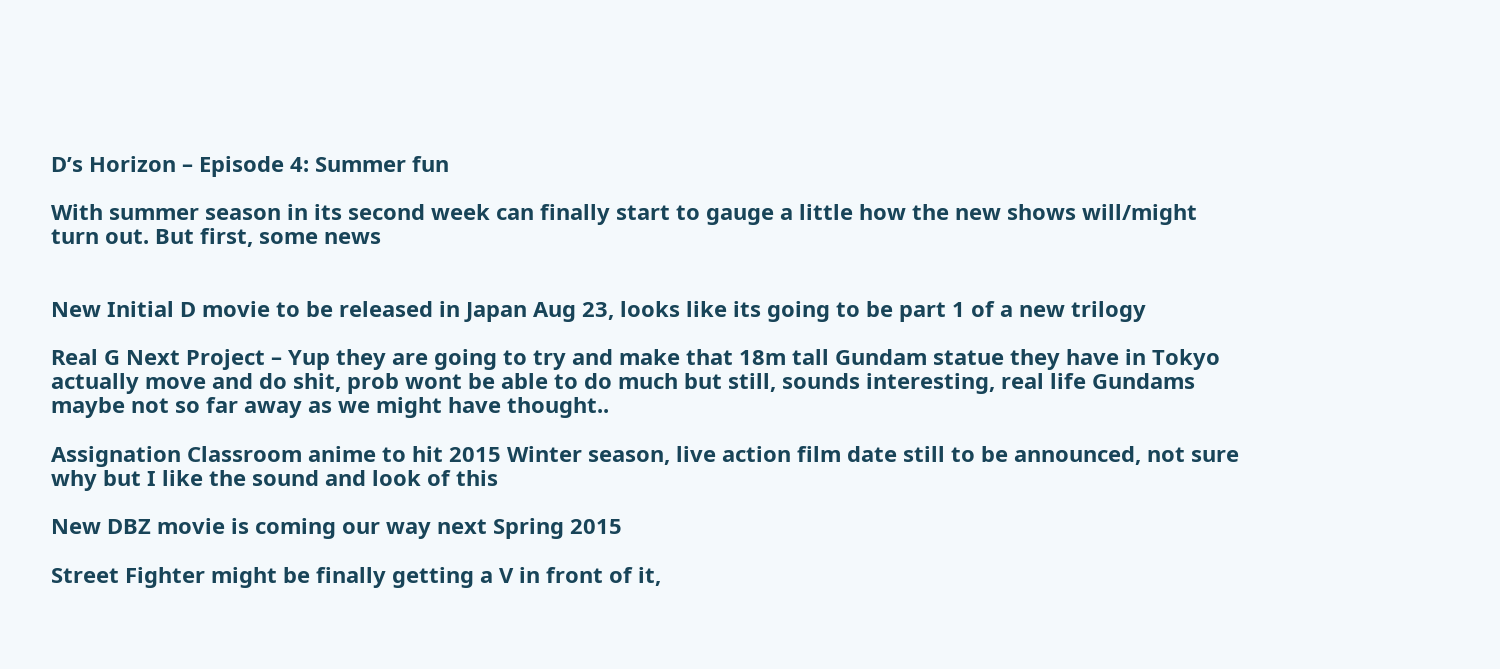D’s Horizon – Episode 4: Summer fun

With summer season in its second week can finally start to gauge a little how the new shows will/might turn out. But first, some news


New Initial D movie to be released in Japan Aug 23, looks like its going to be part 1 of a new trilogy

Real G Next Project – Yup they are going to try and make that 18m tall Gundam statue they have in Tokyo actually move and do shit, prob wont be able to do much but still, sounds interesting, real life Gundams maybe not so far away as we might have thought..

Assignation Classroom anime to hit 2015 Winter season, live action film date still to be announced, not sure why but I like the sound and look of this

New DBZ movie is coming our way next Spring 2015

Street Fighter might be finally getting a V in front of it,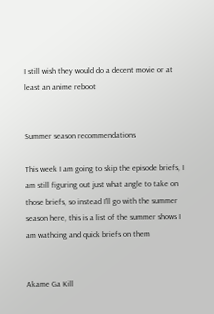I still wish they would do a decent movie or at least an anime reboot


Summer season recommendations

This week I am going to skip the episode briefs, I am still figuring out just what angle to take on those briefs, so instead I’ll go with the summer season here, this is a list of the summer shows I am wathcing and quick briefs on them


Akame Ga Kill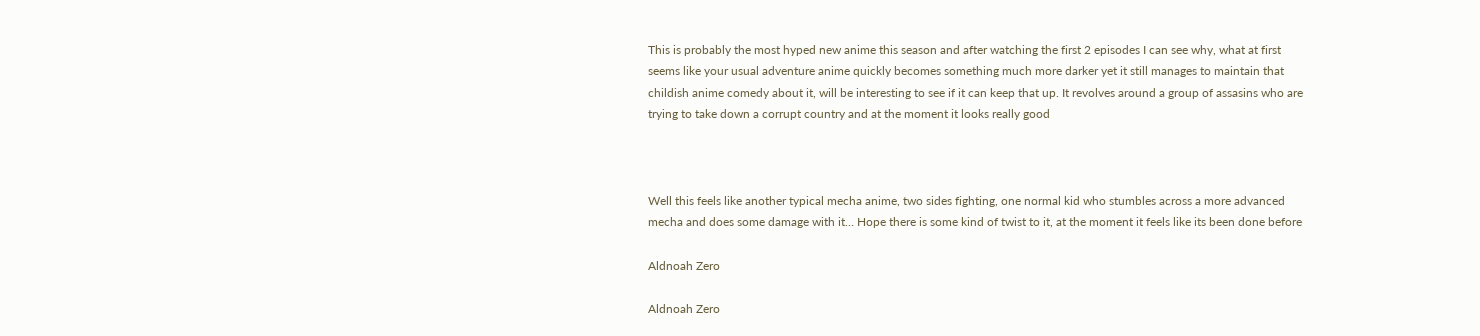This is probably the most hyped new anime this season and after watching the first 2 episodes I can see why, what at first seems like your usual adventure anime quickly becomes something much more darker yet it still manages to maintain that childish anime comedy about it, will be interesting to see if it can keep that up. It revolves around a group of assasins who are trying to take down a corrupt country and at the moment it looks really good



Well this feels like another typical mecha anime, two sides fighting, one normal kid who stumbles across a more advanced mecha and does some damage with it… Hope there is some kind of twist to it, at the moment it feels like its been done before

Aldnoah Zero

Aldnoah Zero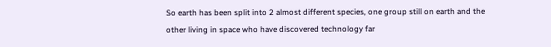So earth has been split into 2 almost different species, one group still on earth and the other living in space who have discovered technology far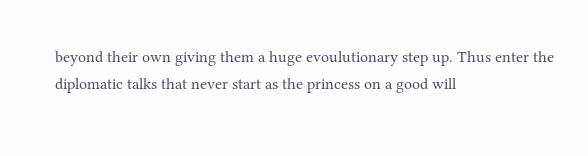beyond their own giving them a huge evoulutionary step up. Thus enter the diplomatic talks that never start as the princess on a good will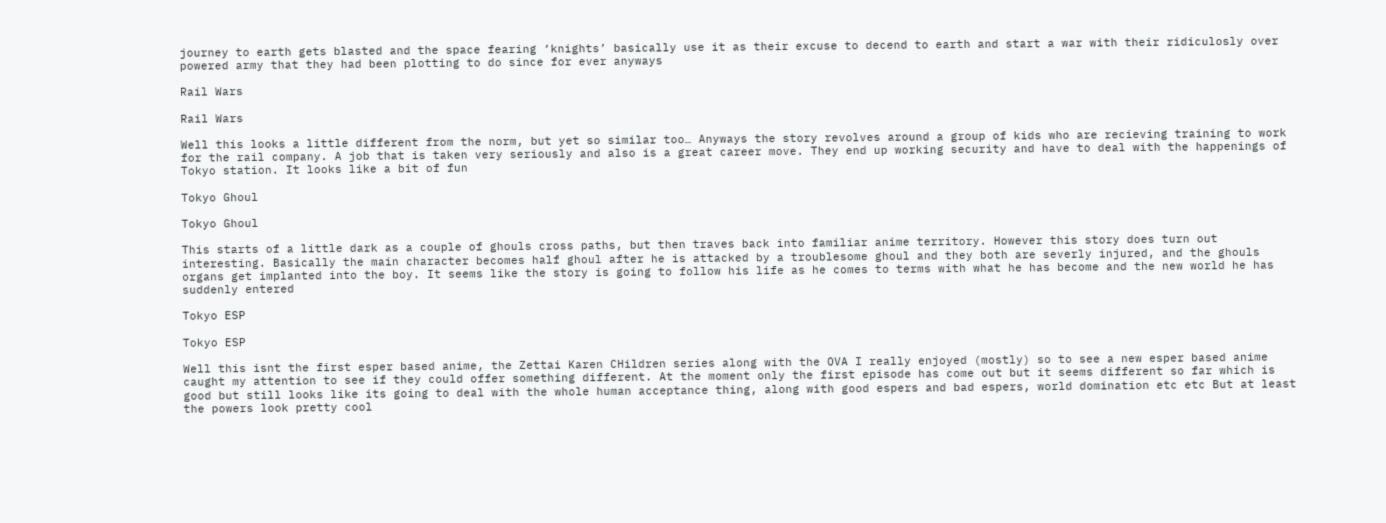journey to earth gets blasted and the space fearing ‘knights’ basically use it as their excuse to decend to earth and start a war with their ridiculosly over powered army that they had been plotting to do since for ever anyways

Rail Wars

Rail Wars

Well this looks a little different from the norm, but yet so similar too… Anyways the story revolves around a group of kids who are recieving training to work for the rail company. A job that is taken very seriously and also is a great career move. They end up working security and have to deal with the happenings of  Tokyo station. It looks like a bit of fun

Tokyo Ghoul

Tokyo Ghoul

This starts of a little dark as a couple of ghouls cross paths, but then traves back into familiar anime territory. However this story does turn out interesting. Basically the main character becomes half ghoul after he is attacked by a troublesome ghoul and they both are severly injured, and the ghouls organs get implanted into the boy. It seems like the story is going to follow his life as he comes to terms with what he has become and the new world he has suddenly entered

Tokyo ESP

Tokyo ESP

Well this isnt the first esper based anime, the Zettai Karen CHildren series along with the OVA I really enjoyed (mostly) so to see a new esper based anime caught my attention to see if they could offer something different. At the moment only the first episode has come out but it seems different so far which is good but still looks like its going to deal with the whole human acceptance thing, along with good espers and bad espers, world domination etc etc But at least the powers look pretty cool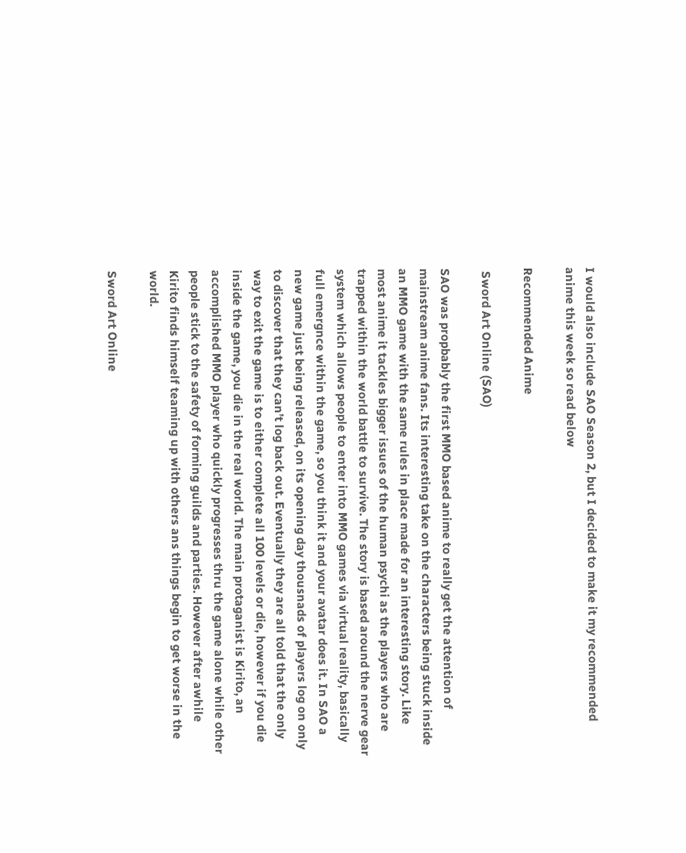I would also include SAO Season 2, but I decided to make it my recommended anime this week so read below

Recommended Anime

 Sword Art Online (SAO)

SAO was propbably the first MMO based anime to really get the attention of mainstream anime fans. Its interesting take on the characters being stuck inside an MMO game with the same rules in place made for an interesting story. Like most anime it tackles bigger issues of the human psychi as the players who are trapped within the world battle to survive. The story is based around the nerve gear system which allows people to enter into MMO games via virtual reality, basically full emergnce within the game, so you think it and your avatar does it. In SAO a new game just being released, on its opening day thousnads of players log on only to discover that they can’t log back out. Eventually they are all told that the only way to exit the game is to either complete all 100 levels or die, however if you die inside the game, you die in the real world. The main protaganist is Kirito, an accomplished MMO player who quickly progresses thru the game alone while other people stick to the safety of forming guilds and parties. However after awhile Kirito finds himself teaming up with others ans things begin to get worse in the world.

Sword Art Online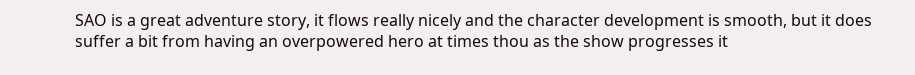SAO is a great adventure story, it flows really nicely and the character development is smooth, but it does suffer a bit from having an overpowered hero at times thou as the show progresses it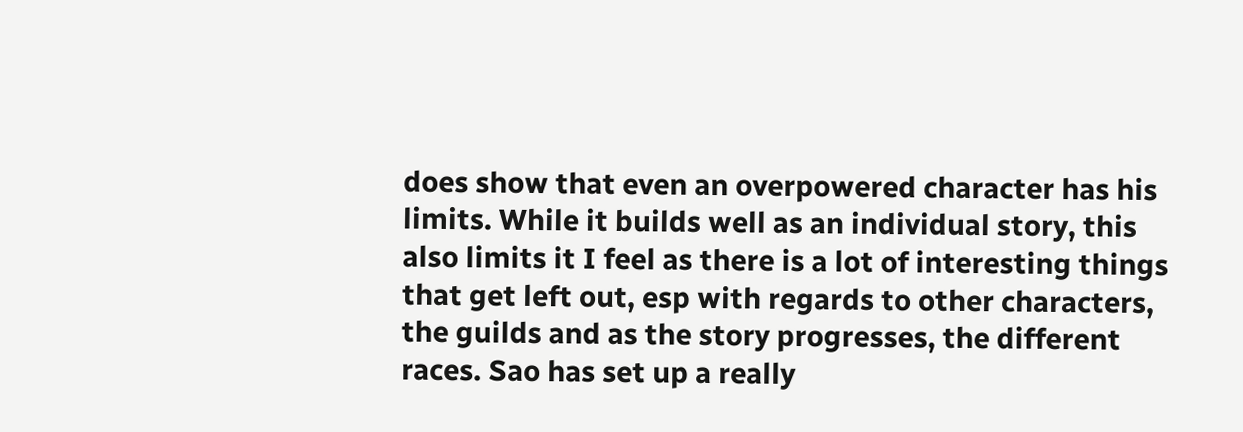does show that even an overpowered character has his limits. While it builds well as an individual story, this also limits it I feel as there is a lot of interesting things that get left out, esp with regards to other characters, the guilds and as the story progresses, the different races. Sao has set up a really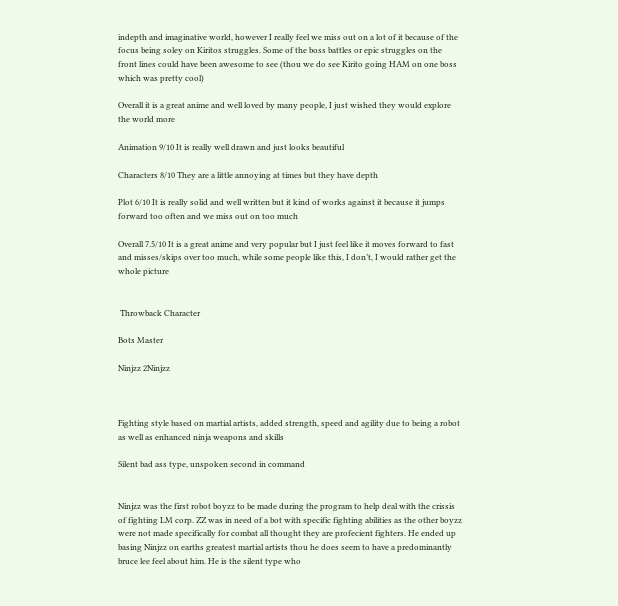indepth and imaginative world, however I really feel we miss out on a lot of it because of the focus being soley on Kiritos struggles. Some of the boss battles or epic struggles on the front lines could have been awesome to see (thou we do see Kirito going HAM on one boss which was pretty cool)

Overall it is a great anime and well loved by many people, I just wished they would explore the world more

Animation 9/10 It is really well drawn and just looks beautiful

Characters 8/10 They are a little annoying at times but they have depth

Plot 6/10 It is really solid and well written but it kind of works against it because it jumps forward too often and we miss out on too much

Overall 7.5/10 It is a great anime and very popular but I just feel like it moves forward to fast and misses/skips over too much, while some people like this, I don’t, I would rather get the whole picture


 Throwback Character

Bots Master

Ninjzz 2Ninjzz



Fighting style based on martial artists, added strength, speed and agility due to being a robot as well as enhanced ninja weapons and skills

Silent bad ass type, unspoken second in command


Ninjzz was the first robot boyzz to be made during the program to help deal with the crissis of fighting LM corp. ZZ was in need of a bot with specific fighting abilities as the other boyzz were not made specifically for combat all thought they are profecient fighters. He ended up basing Ninjzz on earths greatest martial artists thou he does seem to have a predominantly bruce lee feel about him. He is the silent type who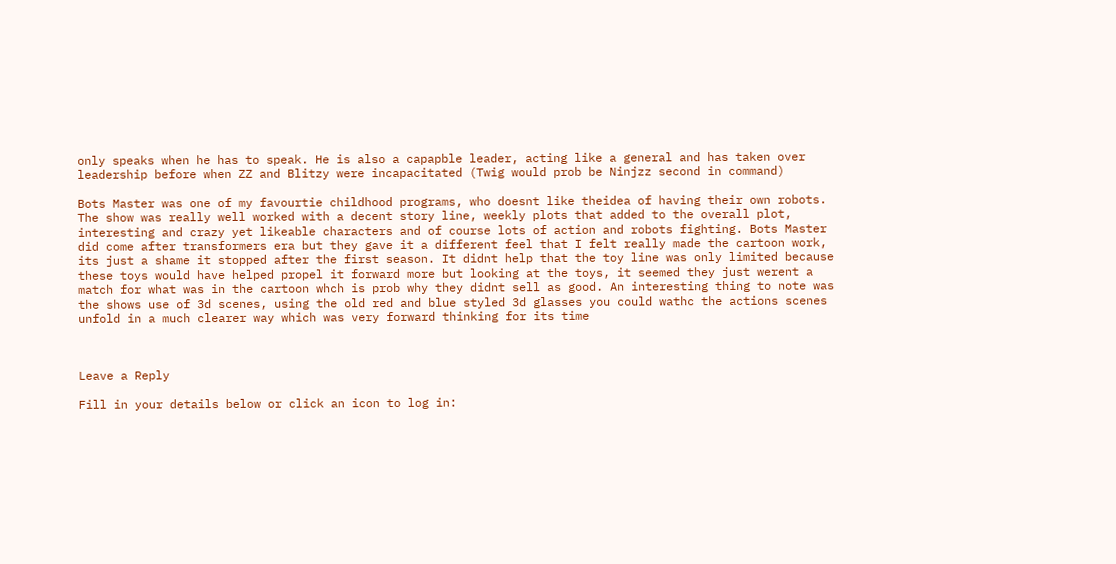only speaks when he has to speak. He is also a capapble leader, acting like a general and has taken over leadership before when ZZ and Blitzy were incapacitated (Twig would prob be Ninjzz second in command)

Bots Master was one of my favourtie childhood programs, who doesnt like theidea of having their own robots. The show was really well worked with a decent story line, weekly plots that added to the overall plot, interesting and crazy yet likeable characters and of course lots of action and robots fighting. Bots Master did come after transformers era but they gave it a different feel that I felt really made the cartoon work, its just a shame it stopped after the first season. It didnt help that the toy line was only limited because these toys would have helped propel it forward more but looking at the toys, it seemed they just werent a match for what was in the cartoon whch is prob why they didnt sell as good. An interesting thing to note was the shows use of 3d scenes, using the old red and blue styled 3d glasses you could wathc the actions scenes unfold in a much clearer way which was very forward thinking for its time



Leave a Reply

Fill in your details below or click an icon to log in: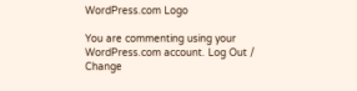WordPress.com Logo

You are commenting using your WordPress.com account. Log Out /  Change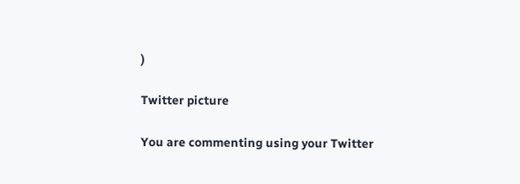)

Twitter picture

You are commenting using your Twitter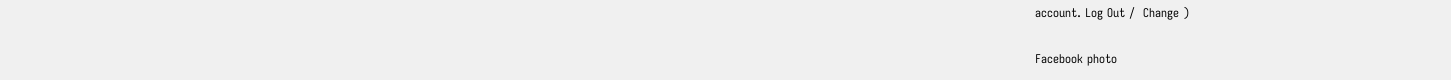account. Log Out /  Change )

Facebook photo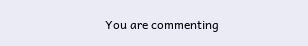You are commenting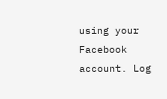using your Facebook account. Log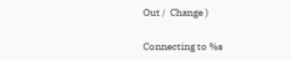Out /  Change )

Connecting to %s